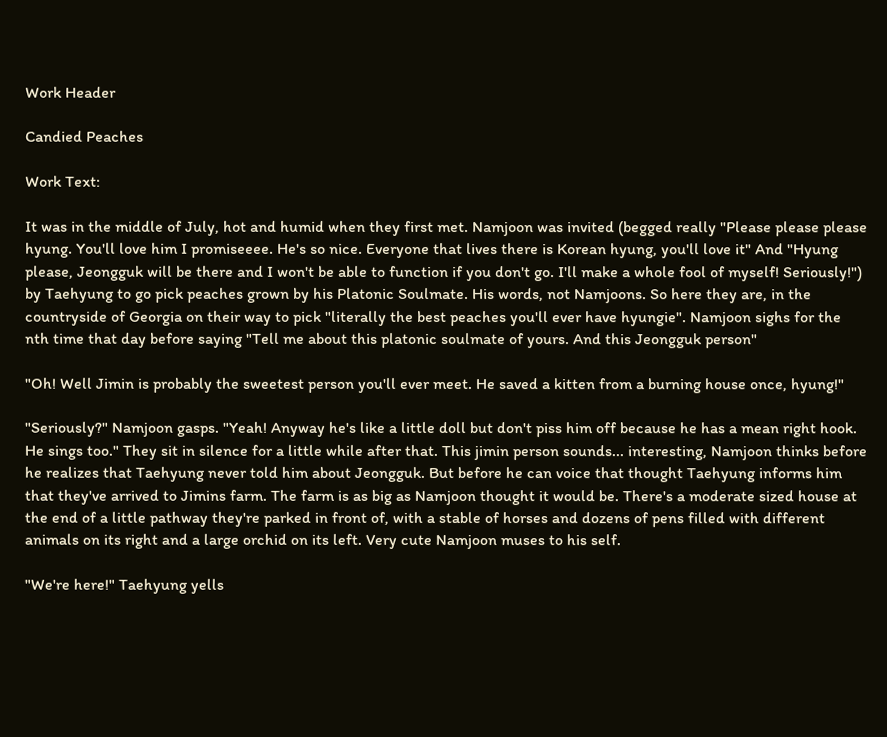Work Header

Candied Peaches

Work Text:

It was in the middle of July, hot and humid when they first met. Namjoon was invited (begged really "Please please please hyung. You'll love him I promiseeee. He's so nice. Everyone that lives there is Korean hyung, you'll love it" And "Hyung please, Jeongguk will be there and I won't be able to function if you don't go. I'll make a whole fool of myself! Seriously!") by Taehyung to go pick peaches grown by his Platonic Soulmate. His words, not Namjoons. So here they are, in the countryside of Georgia on their way to pick "literally the best peaches you'll ever have hyungie". Namjoon sighs for the nth time that day before saying "Tell me about this platonic soulmate of yours. And this Jeongguk person"

"Oh! Well Jimin is probably the sweetest person you'll ever meet. He saved a kitten from a burning house once, hyung!"

"Seriously?" Namjoon gasps. "Yeah! Anyway he's like a little doll but don't piss him off because he has a mean right hook. He sings too." They sit in silence for a little while after that. This jimin person sounds... interesting, Namjoon thinks before he realizes that Taehyung never told him about Jeongguk. But before he can voice that thought Taehyung informs him that they've arrived to Jimins farm. The farm is as big as Namjoon thought it would be. There's a moderate sized house at the end of a little pathway they're parked in front of, with a stable of horses and dozens of pens filled with different animals on its right and a large orchid on its left. Very cute Namjoon muses to his self.

"We're here!" Taehyung yells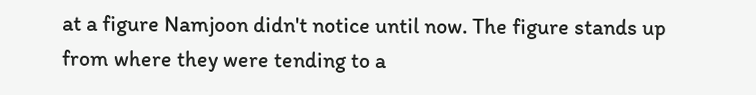at a figure Namjoon didn't notice until now. The figure stands up from where they were tending to a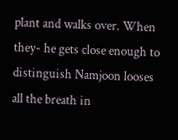plant and walks over. When they- he gets close enough to distinguish Namjoon looses all the breath in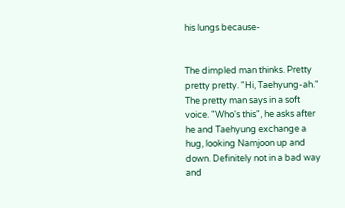his lungs because-


The dimpled man thinks. Pretty pretty pretty. "Hi, Taehyung-ah." The pretty man says in a soft voice. "Who's this", he asks after he and Taehyung exchange a hug, looking Namjoon up and down. Definitely not in a bad way and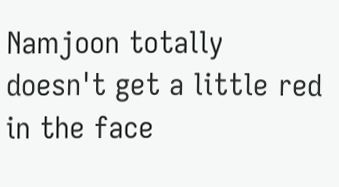Namjoon totally doesn't get a little red in the face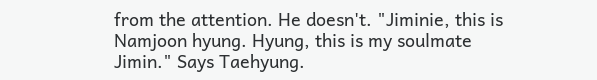from the attention. He doesn't. "Jiminie, this is Namjoon hyung. Hyung, this is my soulmate Jimin." Says Taehyung.